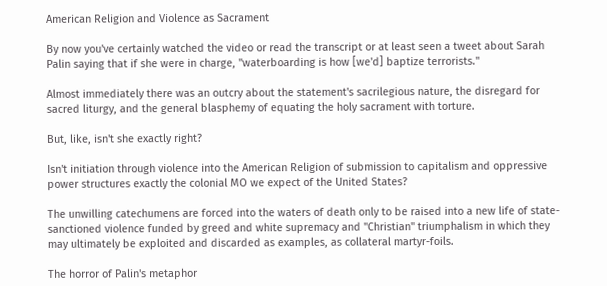American Religion and Violence as Sacrament

By now you've certainly watched the video or read the transcript or at least seen a tweet about Sarah Palin saying that if she were in charge, "waterboarding is how [we'd] baptize terrorists."

Almost immediately there was an outcry about the statement's sacrilegious nature, the disregard for sacred liturgy, and the general blasphemy of equating the holy sacrament with torture.

But, like, isn't she exactly right?

Isn't initiation through violence into the American Religion of submission to capitalism and oppressive power structures exactly the colonial MO we expect of the United States?

The unwilling catechumens are forced into the waters of death only to be raised into a new life of state-sanctioned violence funded by greed and white supremacy and "Christian" triumphalism in which they may ultimately be exploited and discarded as examples, as collateral martyr-foils.

The horror of Palin's metaphor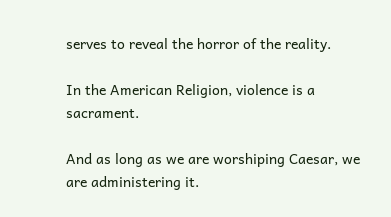serves to reveal the horror of the reality.

In the American Religion, violence is a sacrament.

And as long as we are worshiping Caesar, we are administering it.